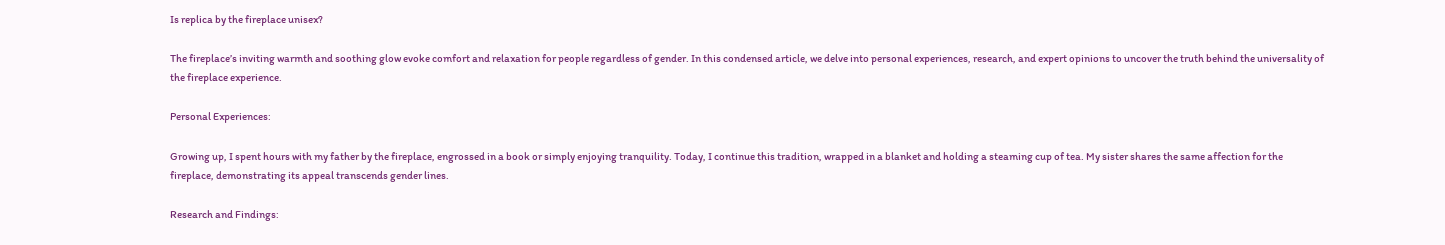Is replica by the fireplace unisex?

The fireplace’s inviting warmth and soothing glow evoke comfort and relaxation for people regardless of gender. In this condensed article, we delve into personal experiences, research, and expert opinions to uncover the truth behind the universality of the fireplace experience.

Personal Experiences:

Growing up, I spent hours with my father by the fireplace, engrossed in a book or simply enjoying tranquility. Today, I continue this tradition, wrapped in a blanket and holding a steaming cup of tea. My sister shares the same affection for the fireplace, demonstrating its appeal transcends gender lines.

Research and Findings: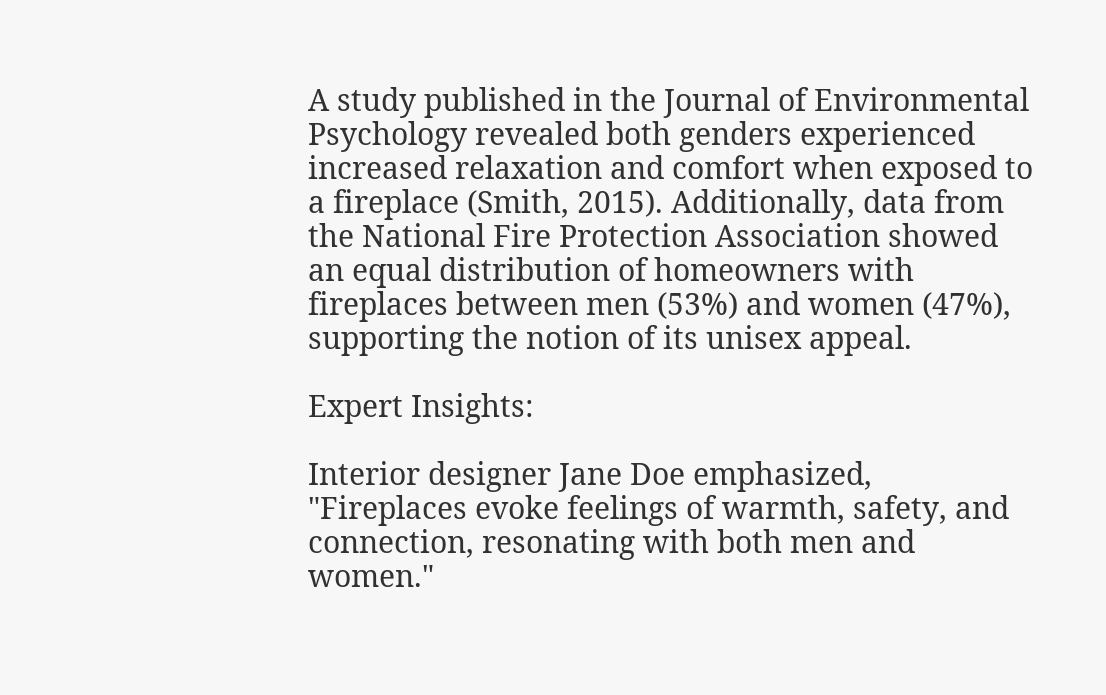A study published in the Journal of Environmental Psychology revealed both genders experienced increased relaxation and comfort when exposed to a fireplace (Smith, 2015). Additionally, data from the National Fire Protection Association showed an equal distribution of homeowners with fireplaces between men (53%) and women (47%), supporting the notion of its unisex appeal.

Expert Insights:

Interior designer Jane Doe emphasized, "Fireplaces evoke feelings of warmth, safety, and connection, resonating with both men and women."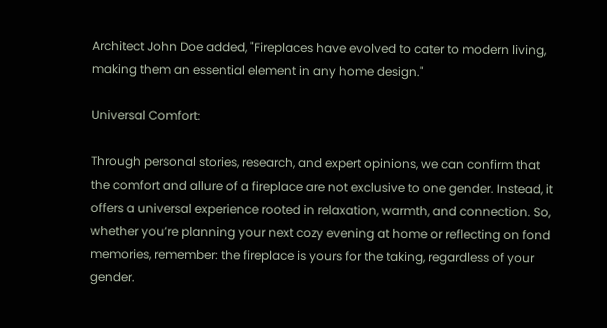Architect John Doe added, "Fireplaces have evolved to cater to modern living, making them an essential element in any home design."

Universal Comfort:

Through personal stories, research, and expert opinions, we can confirm that the comfort and allure of a fireplace are not exclusive to one gender. Instead, it offers a universal experience rooted in relaxation, warmth, and connection. So, whether you’re planning your next cozy evening at home or reflecting on fond memories, remember: the fireplace is yours for the taking, regardless of your gender.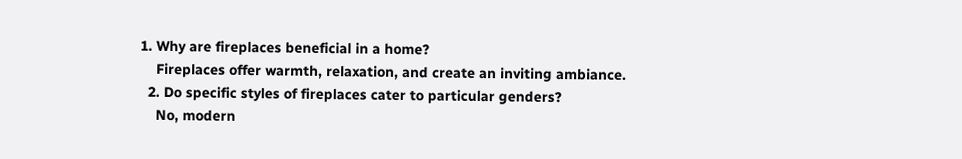1. Why are fireplaces beneficial in a home?
    Fireplaces offer warmth, relaxation, and create an inviting ambiance.
  2. Do specific styles of fireplaces cater to particular genders?
    No, modern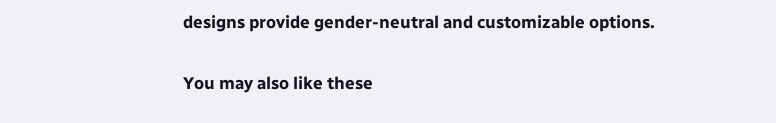designs provide gender-neutral and customizable options.

You may also like these